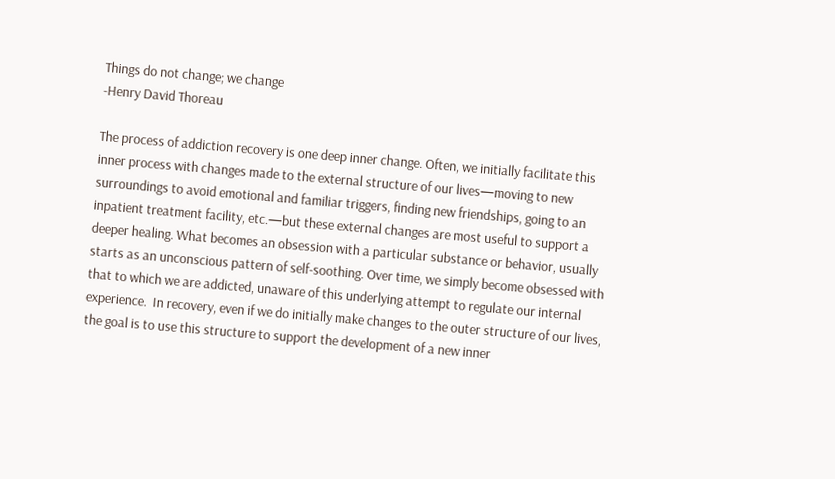Things do not change; we change
-Henry David Thoreau

The process of addiction recovery is one deep inner change. Often, we initially facilitate this inner process with changes made to the external structure of our lives—moving to new surroundings to avoid emotional and familiar triggers, finding new friendships, going to an inpatient treatment facility, etc.—but these external changes are most useful to support a deeper healing. What becomes an obsession with a particular substance or behavior, usually starts as an unconscious pattern of self-soothing. Over time, we simply become obsessed with that to which we are addicted, unaware of this underlying attempt to regulate our internal experience.  In recovery, even if we do initially make changes to the outer structure of our lives, the goal is to use this structure to support the development of a new inner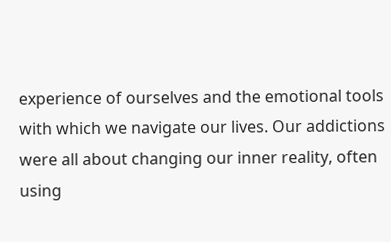experience of ourselves and the emotional tools with which we navigate our lives. Our addictions were all about changing our inner reality, often using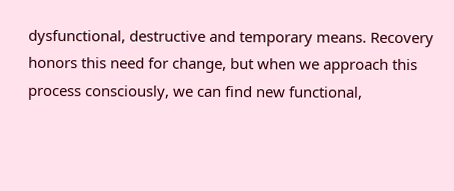dysfunctional, destructive and temporary means. Recovery honors this need for change, but when we approach this process consciously, we can find new functional,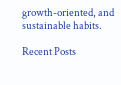growth-oriented, and sustainable habits.

Recent Posts